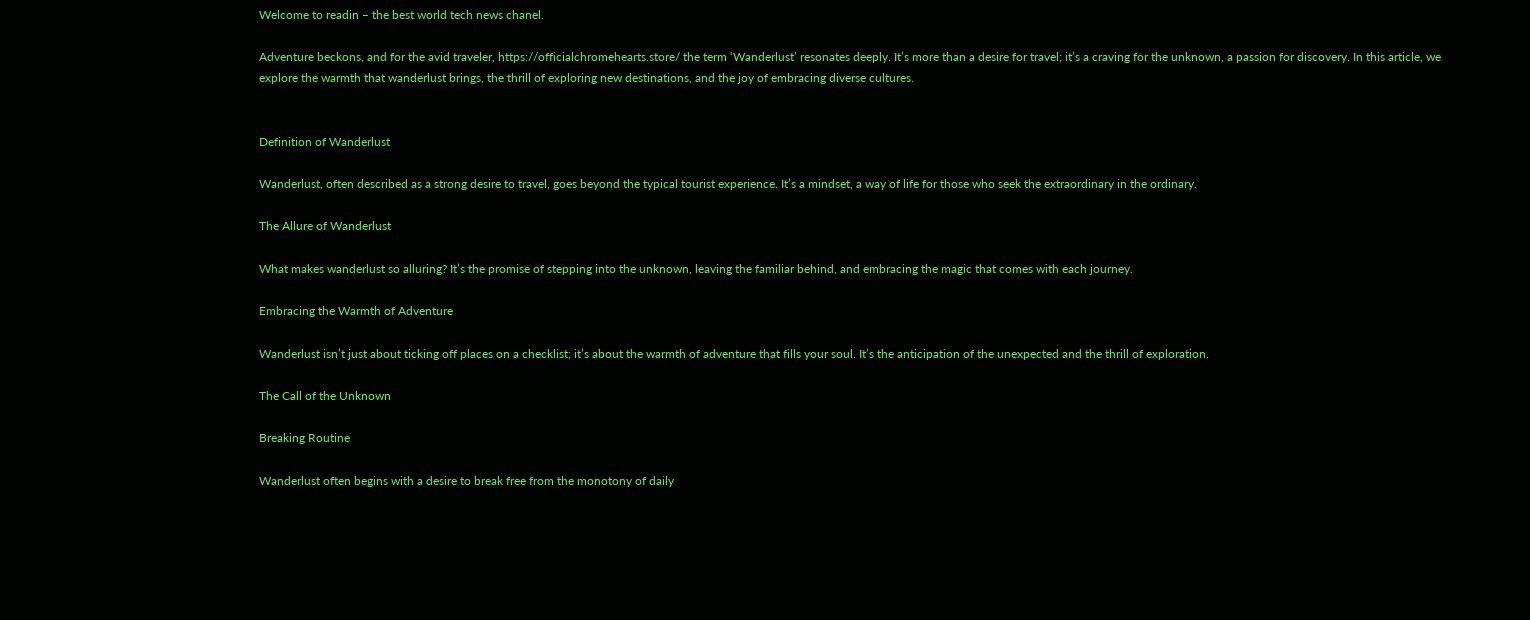Welcome to readin – the best world tech news chanel.

Adventure beckons, and for the avid traveler, https://officialchromehearts.store/ the term ‘Wanderlust’ resonates deeply. It’s more than a desire for travel; it’s a craving for the unknown, a passion for discovery. In this article, we explore the warmth that wanderlust brings, the thrill of exploring new destinations, and the joy of embracing diverse cultures.


Definition of Wanderlust

Wanderlust, often described as a strong desire to travel, goes beyond the typical tourist experience. It’s a mindset, a way of life for those who seek the extraordinary in the ordinary.

The Allure of Wanderlust

What makes wanderlust so alluring? It’s the promise of stepping into the unknown, leaving the familiar behind, and embracing the magic that comes with each journey.

Embracing the Warmth of Adventure

Wanderlust isn’t just about ticking off places on a checklist; it’s about the warmth of adventure that fills your soul. It’s the anticipation of the unexpected and the thrill of exploration.

The Call of the Unknown

Breaking Routine

Wanderlust often begins with a desire to break free from the monotony of daily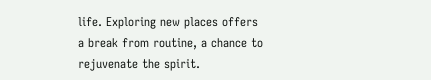life. Exploring new places offers a break from routine, a chance to rejuvenate the spirit.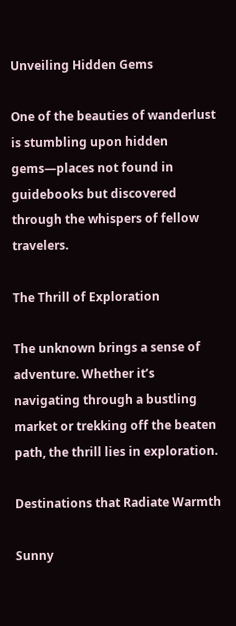Unveiling Hidden Gems

One of the beauties of wanderlust is stumbling upon hidden gems—places not found in guidebooks but discovered through the whispers of fellow travelers.

The Thrill of Exploration

The unknown brings a sense of adventure. Whether it’s navigating through a bustling market or trekking off the beaten path, the thrill lies in exploration.

Destinations that Radiate Warmth

Sunny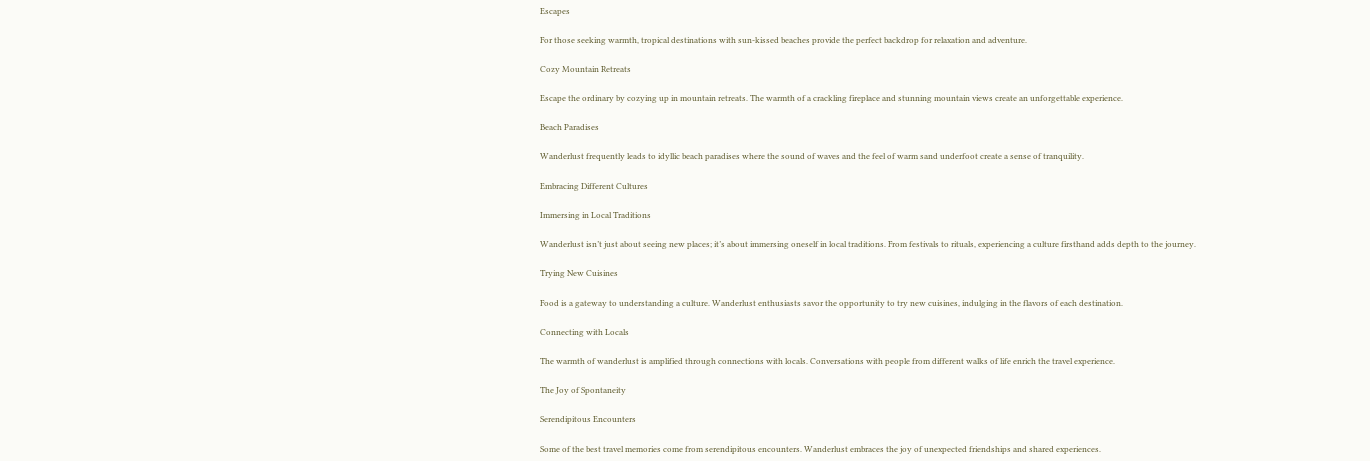Escapes

For those seeking warmth, tropical destinations with sun-kissed beaches provide the perfect backdrop for relaxation and adventure.

Cozy Mountain Retreats

Escape the ordinary by cozying up in mountain retreats. The warmth of a crackling fireplace and stunning mountain views create an unforgettable experience.

Beach Paradises

Wanderlust frequently leads to idyllic beach paradises where the sound of waves and the feel of warm sand underfoot create a sense of tranquility.

Embracing Different Cultures

Immersing in Local Traditions

Wanderlust isn’t just about seeing new places; it’s about immersing oneself in local traditions. From festivals to rituals, experiencing a culture firsthand adds depth to the journey.

Trying New Cuisines

Food is a gateway to understanding a culture. Wanderlust enthusiasts savor the opportunity to try new cuisines, indulging in the flavors of each destination.

Connecting with Locals

The warmth of wanderlust is amplified through connections with locals. Conversations with people from different walks of life enrich the travel experience.

The Joy of Spontaneity

Serendipitous Encounters

Some of the best travel memories come from serendipitous encounters. Wanderlust embraces the joy of unexpected friendships and shared experiences.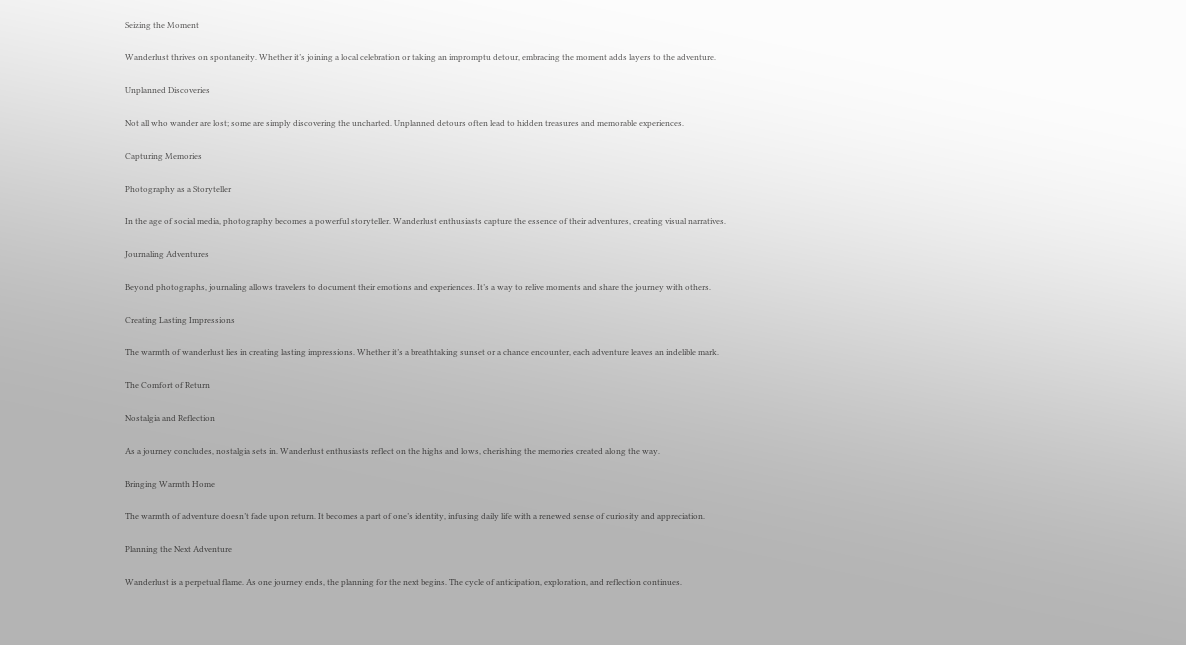Seizing the Moment

Wanderlust thrives on spontaneity. Whether it’s joining a local celebration or taking an impromptu detour, embracing the moment adds layers to the adventure.

Unplanned Discoveries

Not all who wander are lost; some are simply discovering the uncharted. Unplanned detours often lead to hidden treasures and memorable experiences.

Capturing Memories

Photography as a Storyteller

In the age of social media, photography becomes a powerful storyteller. Wanderlust enthusiasts capture the essence of their adventures, creating visual narratives.

Journaling Adventures

Beyond photographs, journaling allows travelers to document their emotions and experiences. It’s a way to relive moments and share the journey with others.

Creating Lasting Impressions

The warmth of wanderlust lies in creating lasting impressions. Whether it’s a breathtaking sunset or a chance encounter, each adventure leaves an indelible mark.

The Comfort of Return

Nostalgia and Reflection

As a journey concludes, nostalgia sets in. Wanderlust enthusiasts reflect on the highs and lows, cherishing the memories created along the way.

Bringing Warmth Home

The warmth of adventure doesn’t fade upon return. It becomes a part of one’s identity, infusing daily life with a renewed sense of curiosity and appreciation.

Planning the Next Adventure

Wanderlust is a perpetual flame. As one journey ends, the planning for the next begins. The cycle of anticipation, exploration, and reflection continues.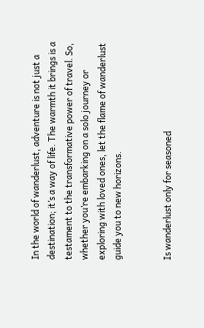In the world of wanderlust, adventure is not just a destination; it’s a way of life. The warmth it brings is a testament to the transformative power of travel. So, whether you’re embarking on a solo journey or exploring with loved ones, let the flame of wanderlust guide you to new horizons.


Is wanderlust only for seasoned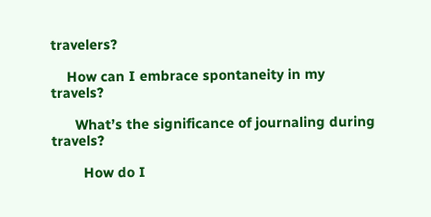travelers?

    How can I embrace spontaneity in my travels?

      What’s the significance of journaling during travels?

        How do I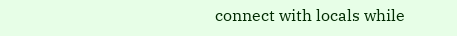connect with locals while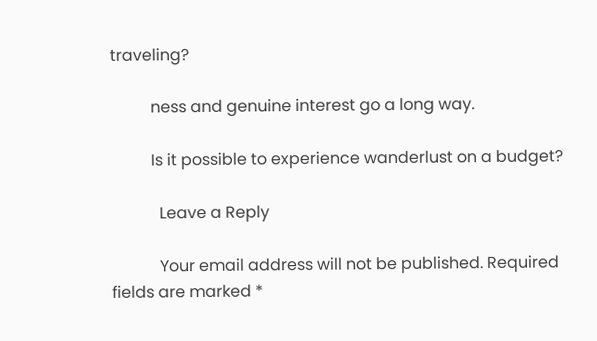traveling?

          ness and genuine interest go a long way.

          Is it possible to experience wanderlust on a budget?

            Leave a Reply

            Your email address will not be published. Required fields are marked *